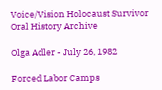Voice/Vision Holocaust Survivor Oral History Archive

Olga Adler - July 26, 1982

Forced Labor Camps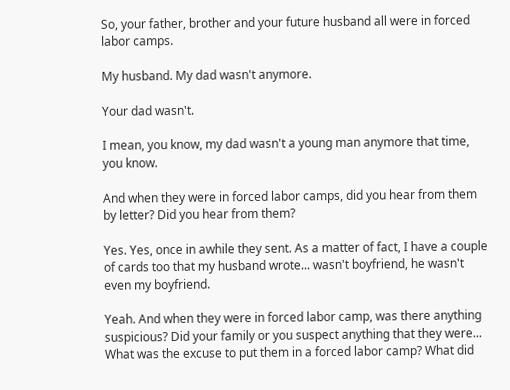So, your father, brother and your future husband all were in forced labor camps.

My husband. My dad wasn't anymore.

Your dad wasn't.

I mean, you know, my dad wasn't a young man anymore that time, you know.

And when they were in forced labor camps, did you hear from them by letter? Did you hear from them?

Yes. Yes, once in awhile they sent. As a matter of fact, I have a couple of cards too that my husband wrote... wasn't boyfriend, he wasn't even my boyfriend.

Yeah. And when they were in forced labor camp, was there anything suspicious? Did your family or you suspect anything that they were... What was the excuse to put them in a forced labor camp? What did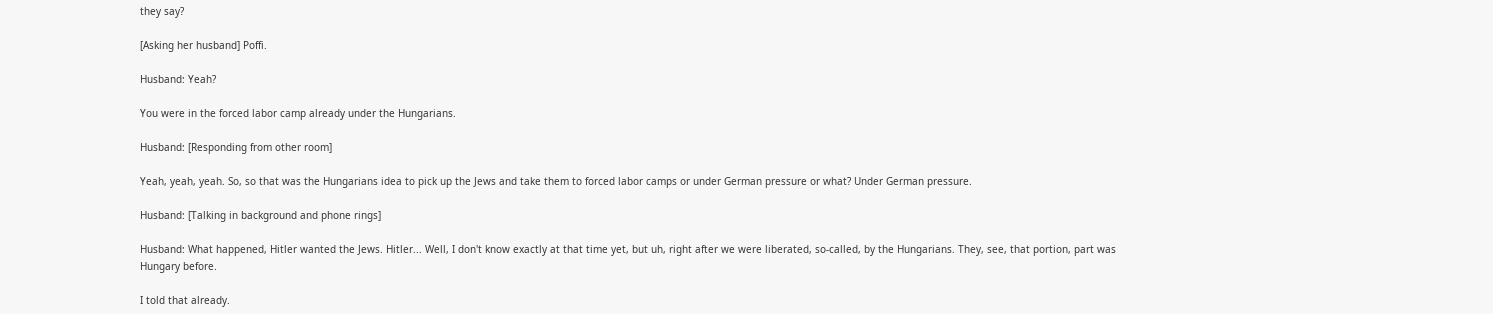they say?

[Asking her husband] Poffi.

Husband: Yeah?

You were in the forced labor camp already under the Hungarians.

Husband: [Responding from other room]

Yeah, yeah, yeah. So, so that was the Hungarians idea to pick up the Jews and take them to forced labor camps or under German pressure or what? Under German pressure.

Husband: [Talking in background and phone rings]

Husband: What happened, Hitler wanted the Jews. Hitler... Well, I don't know exactly at that time yet, but uh, right after we were liberated, so-called, by the Hungarians. They, see, that portion, part was Hungary before.

I told that already.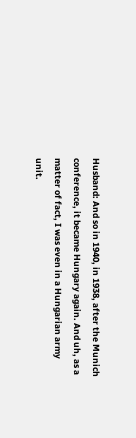Husband: And so in 1940, in 1938, after the Munich conference, it became Hungary again. And uh, as a matter of fact, I was even in a Hungarian army unit.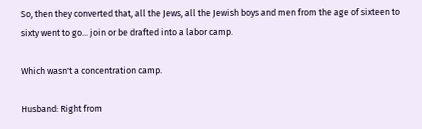So, then they converted that, all the Jews, all the Jewish boys and men from the age of sixteen to sixty went to go... join or be drafted into a labor camp.

Which wasn't a concentration camp.

Husband: Right from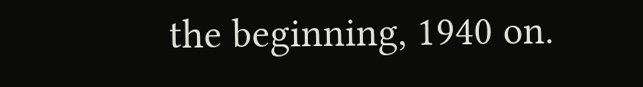the beginning, 1940 on.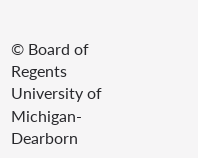© Board of Regents University of Michigan-Dearborn